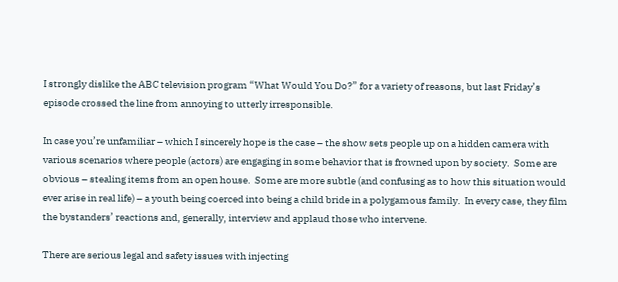I strongly dislike the ABC television program “What Would You Do?” for a variety of reasons, but last Friday’s episode crossed the line from annoying to utterly irresponsible.

In case you’re unfamiliar – which I sincerely hope is the case – the show sets people up on a hidden camera with various scenarios where people (actors) are engaging in some behavior that is frowned upon by society.  Some are obvious – stealing items from an open house.  Some are more subtle (and confusing as to how this situation would ever arise in real life) – a youth being coerced into being a child bride in a polygamous family.  In every case, they film the bystanders’ reactions and, generally, interview and applaud those who intervene.

There are serious legal and safety issues with injecting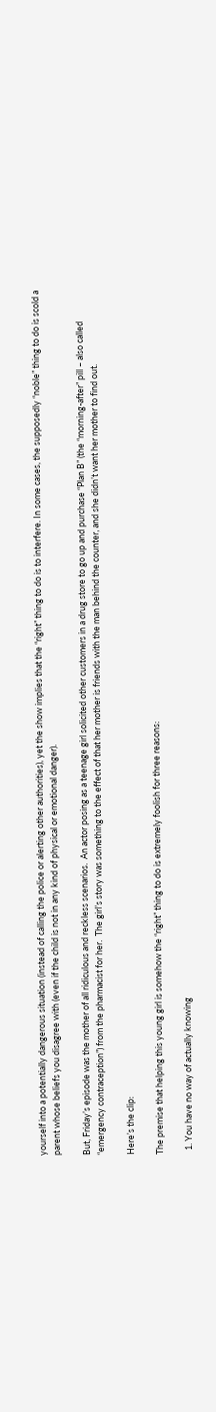yourself into a potentially dangerous situation (instead of calling the police or alerting other authorities), yet the show implies that the “right” thing to do is to interfere. In some cases, the supposedly “noble” thing to do is scold a parent whose beliefs you disagree with (even if the child is not in any kind of physical or emotional danger).

But, Friday’s episode was the mother of all ridiculous and reckless scenarios.  An actor posing as a teenage girl solicited other customers in a drug store to go up and purchase “Plan B” (the “morning-after” pill – also called “emergency contraception”) from the pharmacist for her.  The girl’s story was something to the effect of that her mother is friends with the man behind the counter, and she didn’t want her mother to find out.

Here’s the clip:

The premise that helping this young girl is somehow the “right” thing to do is extremely foolish for three reasons:

  1. You have no way of actually knowing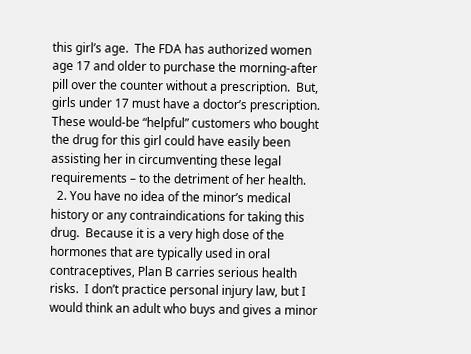this girl’s age.  The FDA has authorized women age 17 and older to purchase the morning-after pill over the counter without a prescription.  But, girls under 17 must have a doctor’s prescription.  These would-be “helpful” customers who bought the drug for this girl could have easily been assisting her in circumventing these legal requirements – to the detriment of her health.
  2. You have no idea of the minor’s medical history or any contraindications for taking this drug.  Because it is a very high dose of the hormones that are typically used in oral contraceptives, Plan B carries serious health risks.  I don’t practice personal injury law, but I would think an adult who buys and gives a minor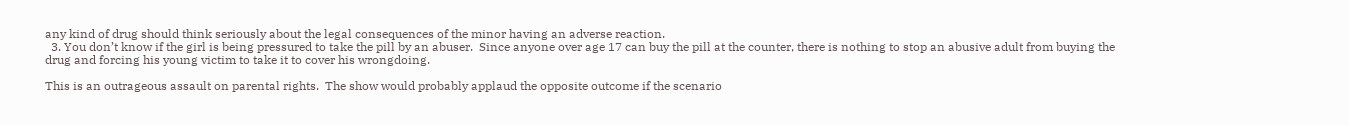any kind of drug should think seriously about the legal consequences of the minor having an adverse reaction.
  3. You don’t know if the girl is being pressured to take the pill by an abuser.  Since anyone over age 17 can buy the pill at the counter, there is nothing to stop an abusive adult from buying the drug and forcing his young victim to take it to cover his wrongdoing.

This is an outrageous assault on parental rights.  The show would probably applaud the opposite outcome if the scenario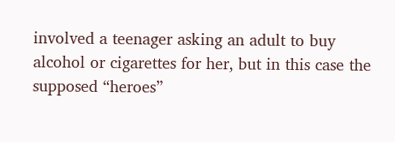involved a teenager asking an adult to buy alcohol or cigarettes for her, but in this case the supposed “heroes”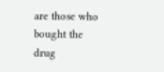are those who bought the drug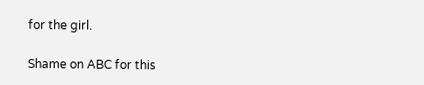for the girl.

Shame on ABC for this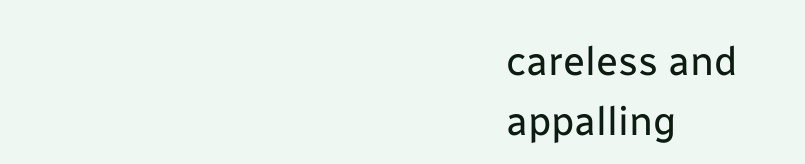careless and appalling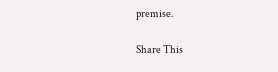premise.

Share This